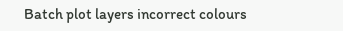Batch plot layers incorrect colours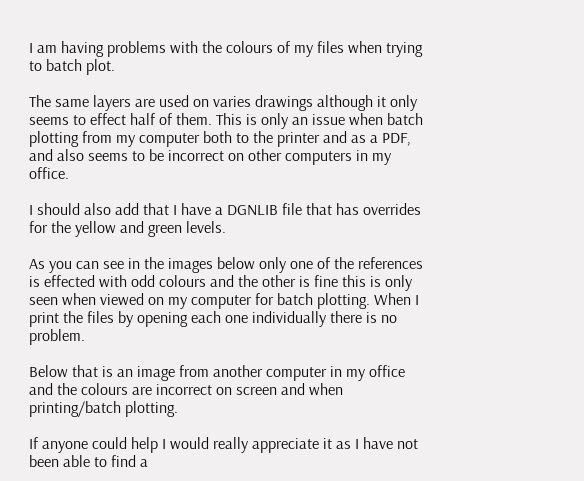I am having problems with the colours of my files when trying to batch plot.

The same layers are used on varies drawings although it only seems to effect half of them. This is only an issue when batch plotting from my computer both to the printer and as a PDF, and also seems to be incorrect on other computers in my office.

I should also add that I have a DGNLIB file that has overrides for the yellow and green levels.

As you can see in the images below only one of the references is effected with odd colours and the other is fine this is only seen when viewed on my computer for batch plotting. When I print the files by opening each one individually there is no problem.

Below that is an image from another computer in my office and the colours are incorrect on screen and when printing/batch plotting.

If anyone could help I would really appreciate it as I have not been able to find a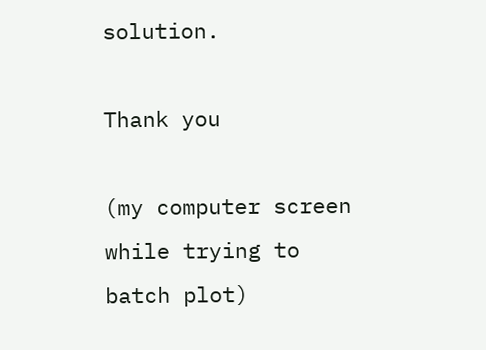solution.

Thank you

(my computer screen while trying to batch plot)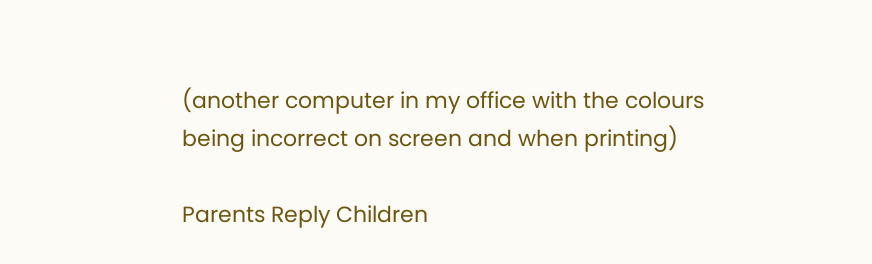(another computer in my office with the colours being incorrect on screen and when printing)

Parents Reply Children